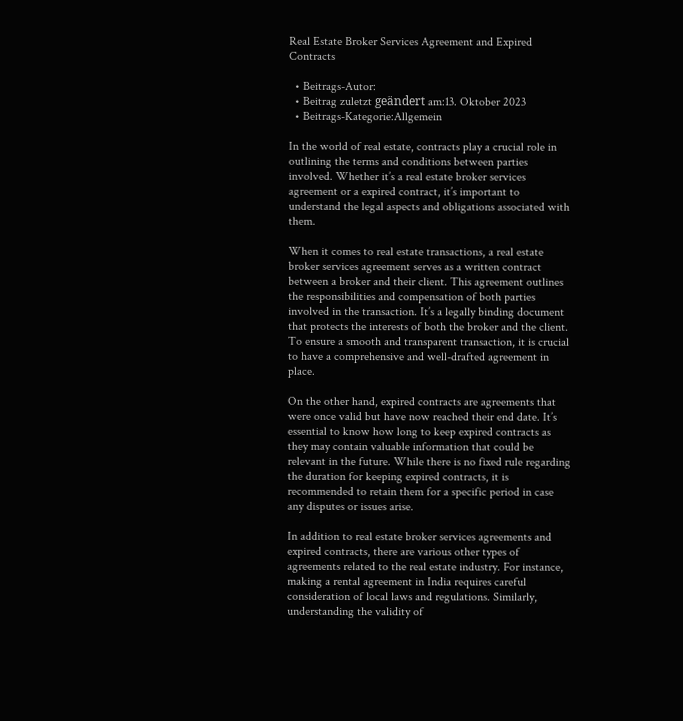Real Estate Broker Services Agreement and Expired Contracts

  • Beitrags-Autor:
  • Beitrag zuletzt geändert am:13. Oktober 2023
  • Beitrags-Kategorie:Allgemein

In the world of real estate, contracts play a crucial role in outlining the terms and conditions between parties involved. Whether it’s a real estate broker services agreement or a expired contract, it’s important to understand the legal aspects and obligations associated with them.

When it comes to real estate transactions, a real estate broker services agreement serves as a written contract between a broker and their client. This agreement outlines the responsibilities and compensation of both parties involved in the transaction. It’s a legally binding document that protects the interests of both the broker and the client. To ensure a smooth and transparent transaction, it is crucial to have a comprehensive and well-drafted agreement in place.

On the other hand, expired contracts are agreements that were once valid but have now reached their end date. It’s essential to know how long to keep expired contracts as they may contain valuable information that could be relevant in the future. While there is no fixed rule regarding the duration for keeping expired contracts, it is recommended to retain them for a specific period in case any disputes or issues arise.

In addition to real estate broker services agreements and expired contracts, there are various other types of agreements related to the real estate industry. For instance, making a rental agreement in India requires careful consideration of local laws and regulations. Similarly, understanding the validity of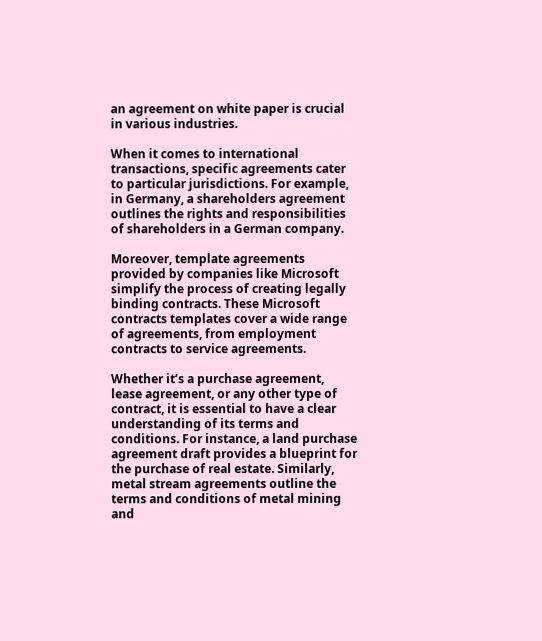an agreement on white paper is crucial in various industries.

When it comes to international transactions, specific agreements cater to particular jurisdictions. For example, in Germany, a shareholders agreement outlines the rights and responsibilities of shareholders in a German company.

Moreover, template agreements provided by companies like Microsoft simplify the process of creating legally binding contracts. These Microsoft contracts templates cover a wide range of agreements, from employment contracts to service agreements.

Whether it’s a purchase agreement, lease agreement, or any other type of contract, it is essential to have a clear understanding of its terms and conditions. For instance, a land purchase agreement draft provides a blueprint for the purchase of real estate. Similarly, metal stream agreements outline the terms and conditions of metal mining and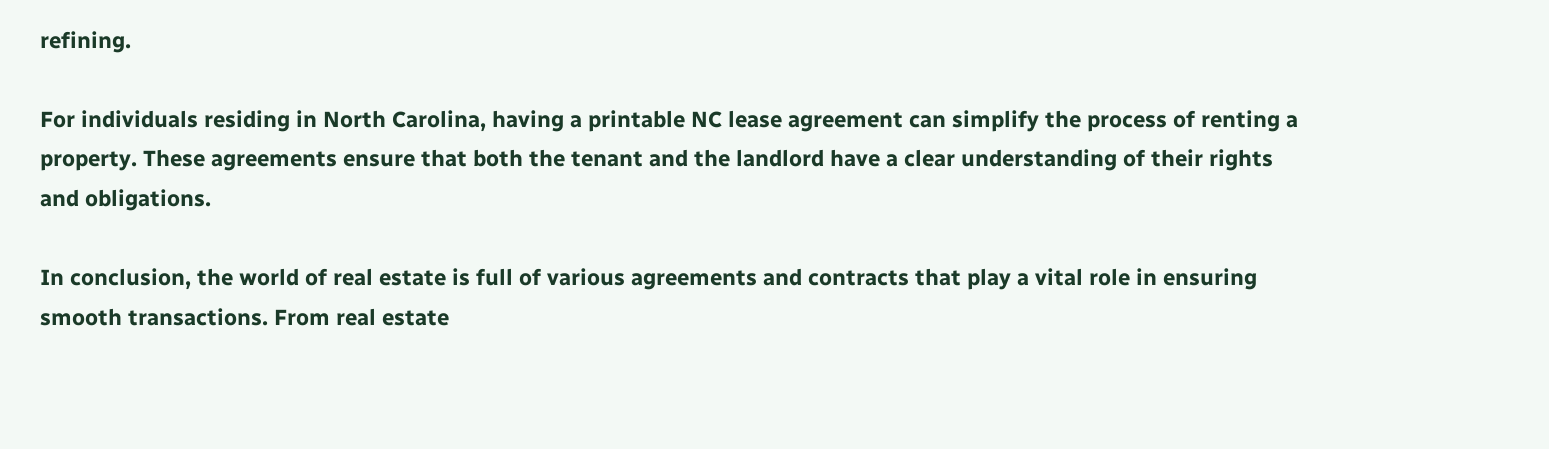refining.

For individuals residing in North Carolina, having a printable NC lease agreement can simplify the process of renting a property. These agreements ensure that both the tenant and the landlord have a clear understanding of their rights and obligations.

In conclusion, the world of real estate is full of various agreements and contracts that play a vital role in ensuring smooth transactions. From real estate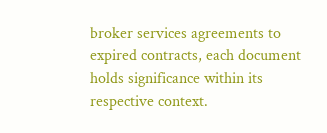broker services agreements to expired contracts, each document holds significance within its respective context.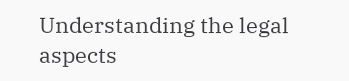Understanding the legal aspects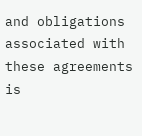and obligations associated with these agreements is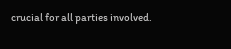crucial for all parties involved.